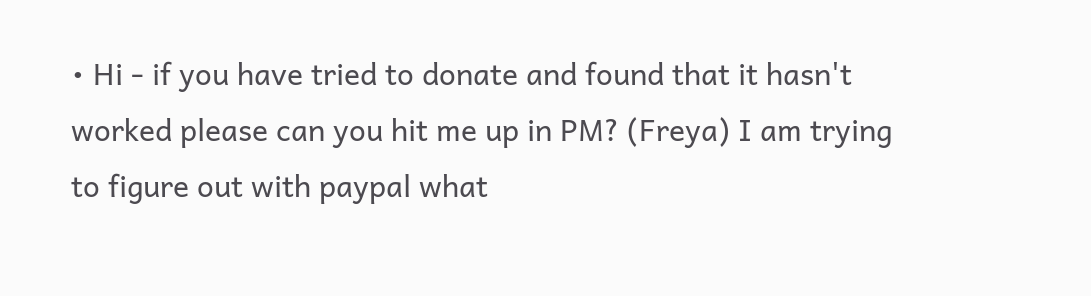• Hi - if you have tried to donate and found that it hasn't worked please can you hit me up in PM? (Freya) I am trying to figure out with paypal what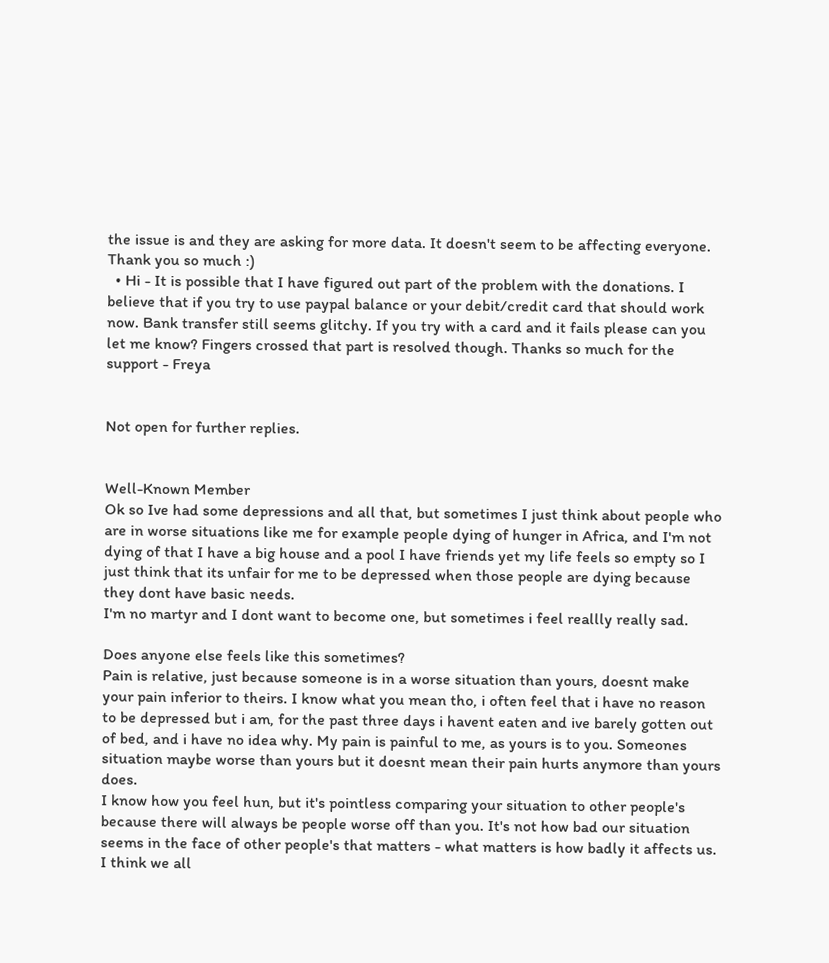the issue is and they are asking for more data. It doesn't seem to be affecting everyone. Thank you so much :)
  • Hi - It is possible that I have figured out part of the problem with the donations. I believe that if you try to use paypal balance or your debit/credit card that should work now. Bank transfer still seems glitchy. If you try with a card and it fails please can you let me know? Fingers crossed that part is resolved though. Thanks so much for the support - Freya


Not open for further replies.


Well-Known Member
Ok so Ive had some depressions and all that, but sometimes I just think about people who are in worse situations like me for example people dying of hunger in Africa, and I'm not dying of that I have a big house and a pool I have friends yet my life feels so empty so I just think that its unfair for me to be depressed when those people are dying because they dont have basic needs.
I'm no martyr and I dont want to become one, but sometimes i feel reallly really sad.

Does anyone else feels like this sometimes?
Pain is relative, just because someone is in a worse situation than yours, doesnt make your pain inferior to theirs. I know what you mean tho, i often feel that i have no reason to be depressed but i am, for the past three days i havent eaten and ive barely gotten out of bed, and i have no idea why. My pain is painful to me, as yours is to you. Someones situation maybe worse than yours but it doesnt mean their pain hurts anymore than yours does.
I know how you feel hun, but it's pointless comparing your situation to other people's because there will always be people worse off than you. It's not how bad our situation seems in the face of other people's that matters - what matters is how badly it affects us.
I think we all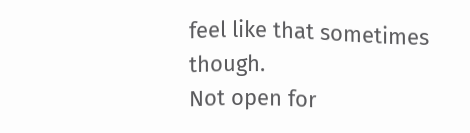feel like that sometimes though.
Not open for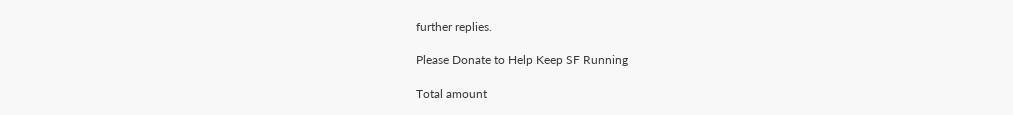further replies.

Please Donate to Help Keep SF Running

Total amount